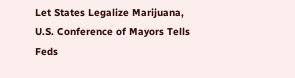Let States Legalize Marijuana, U.S. Conference of Mayors Tells Feds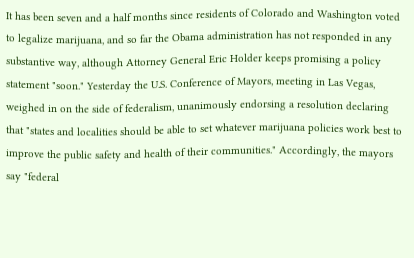It has been seven and a half months since residents of Colorado and Washington voted to legalize marijuana, and so far the Obama administration has not responded in any substantive way, although Attorney General Eric Holder keeps promising a policy statement "soon." Yesterday the U.S. Conference of Mayors, meeting in Las Vegas, weighed in on the side of federalism, unanimously endorsing a resolution declaring that "states and localities should be able to set whatever marijuana policies work best to improve the public safety and health of their communities." Accordingly, the mayors say "federal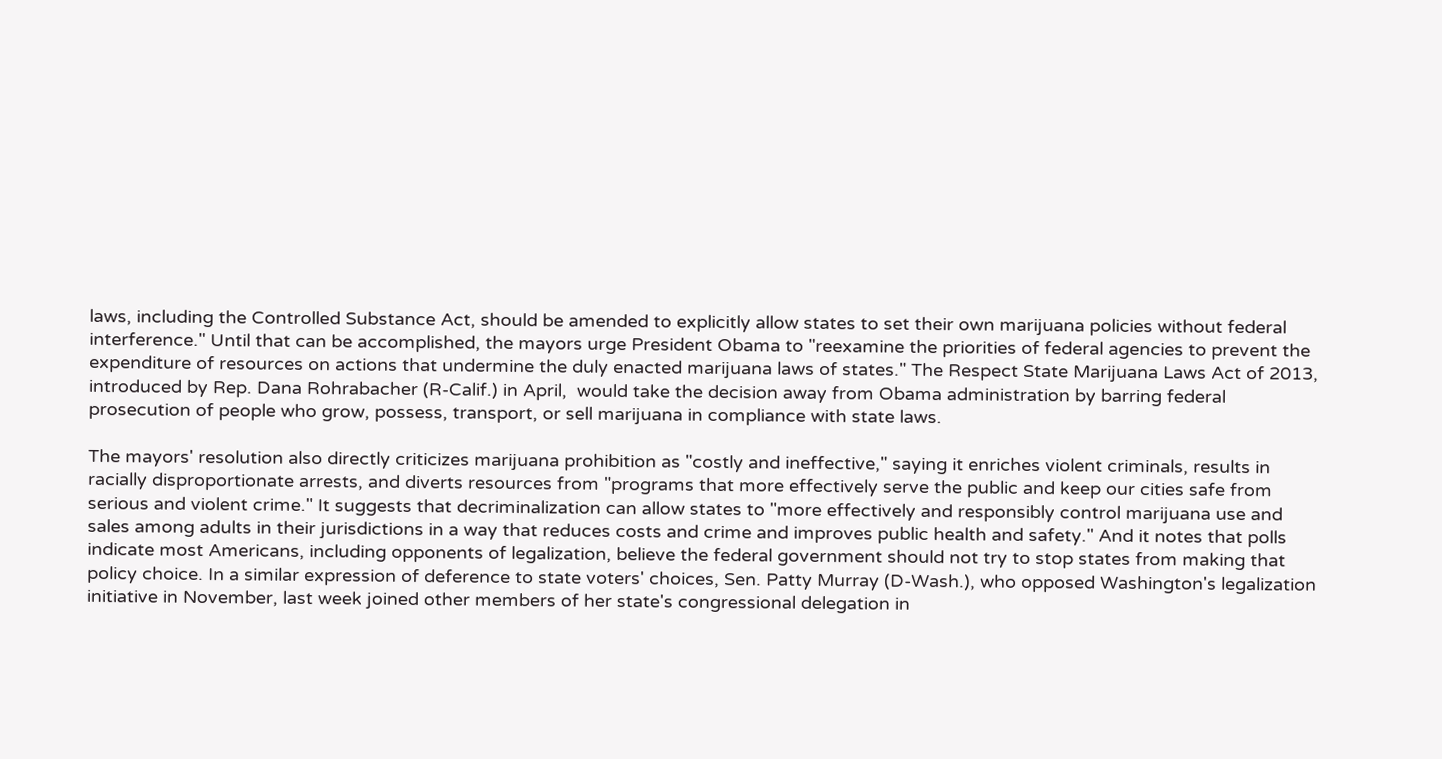laws, including the Controlled Substance Act, should be amended to explicitly allow states to set their own marijuana policies without federal interference." Until that can be accomplished, the mayors urge President Obama to "reexamine the priorities of federal agencies to prevent the expenditure of resources on actions that undermine the duly enacted marijuana laws of states." The Respect State Marijuana Laws Act of 2013, introduced by Rep. Dana Rohrabacher (R-Calif.) in April,  would take the decision away from Obama administration by barring federal prosecution of people who grow, possess, transport, or sell marijuana in compliance with state laws.

The mayors' resolution also directly criticizes marijuana prohibition as "costly and ineffective," saying it enriches violent criminals, results in racially disproportionate arrests, and diverts resources from "programs that more effectively serve the public and keep our cities safe from serious and violent crime." It suggests that decriminalization can allow states to "more effectively and responsibly control marijuana use and sales among adults in their jurisdictions in a way that reduces costs and crime and improves public health and safety." And it notes that polls indicate most Americans, including opponents of legalization, believe the federal government should not try to stop states from making that policy choice. In a similar expression of deference to state voters' choices, Sen. Patty Murray (D-Wash.), who opposed Washington's legalization initiative in November, last week joined other members of her state's congressional delegation in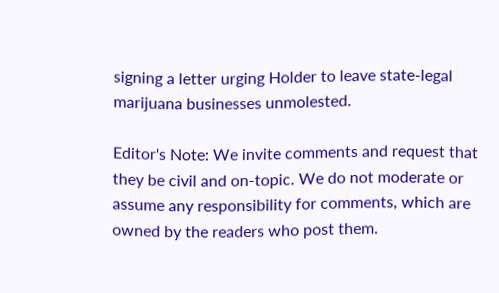signing a letter urging Holder to leave state-legal marijuana businesses unmolested.

Editor's Note: We invite comments and request that they be civil and on-topic. We do not moderate or assume any responsibility for comments, which are owned by the readers who post them.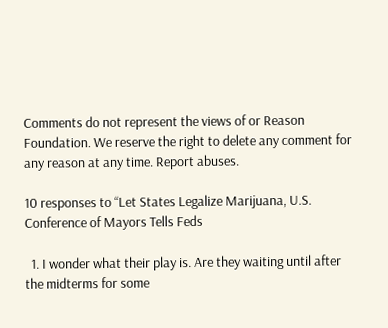Comments do not represent the views of or Reason Foundation. We reserve the right to delete any comment for any reason at any time. Report abuses.

10 responses to “Let States Legalize Marijuana, U.S. Conference of Mayors Tells Feds

  1. I wonder what their play is. Are they waiting until after the midterms for some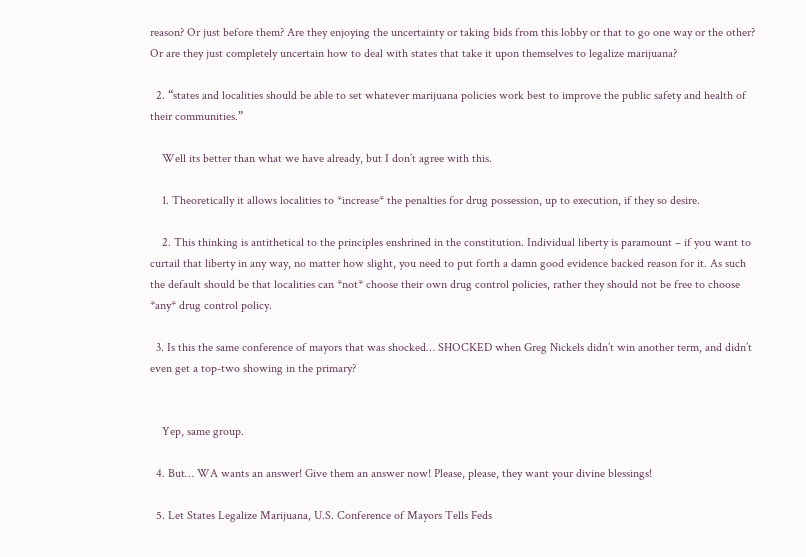reason? Or just before them? Are they enjoying the uncertainty or taking bids from this lobby or that to go one way or the other? Or are they just completely uncertain how to deal with states that take it upon themselves to legalize marijuana?

  2. “states and localities should be able to set whatever marijuana policies work best to improve the public safety and health of their communities.”

    Well its better than what we have already, but I don’t agree with this.

    1. Theoretically it allows localities to *increase* the penalties for drug possession, up to execution, if they so desire.

    2. This thinking is antithetical to the principles enshrined in the constitution. Individual liberty is paramount – if you want to curtail that liberty in any way, no matter how slight, you need to put forth a damn good evidence backed reason for it. As such the default should be that localities can *not* choose their own drug control policies, rather they should not be free to choose *any* drug control policy.

  3. Is this the same conference of mayors that was shocked… SHOCKED when Greg Nickels didn’t win another term, and didn’t even get a top-two showing in the primary?


    Yep, same group.

  4. But… WA wants an answer! Give them an answer now! Please, please, they want your divine blessings!

  5. Let States Legalize Marijuana, U.S. Conference of Mayors Tells Feds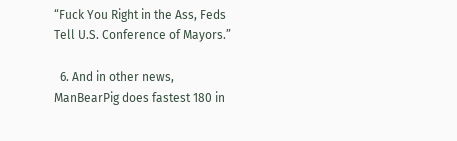“Fuck You Right in the Ass, Feds Tell U.S. Conference of Mayors.”

  6. And in other news, ManBearPig does fastest 180 in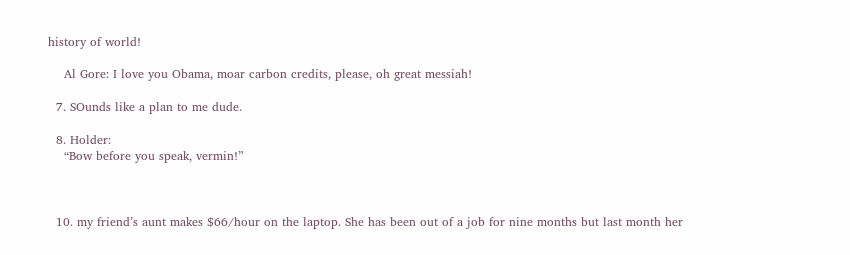history of world!

    Al Gore: I love you Obama, moar carbon credits, please, oh great messiah!

  7. SOunds like a plan to me dude.

  8. Holder:
    “Bow before you speak, vermin!”



  10. my friend’s aunt makes $66/hour on the laptop. She has been out of a job for nine months but last month her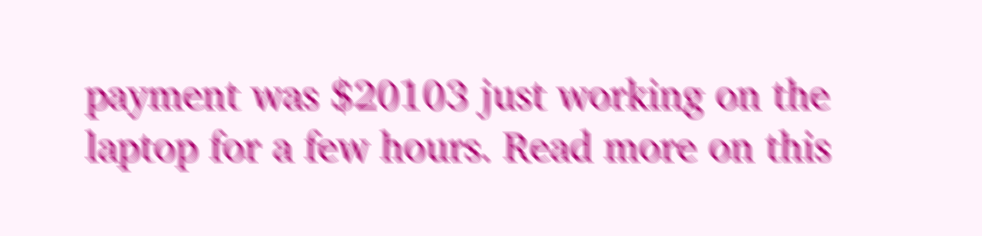payment was $20103 just working on the laptop for a few hours. Read more on this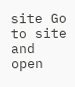site Go to site and open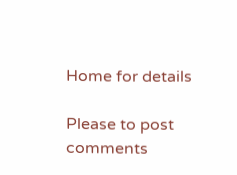Home for details

Please to post comments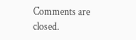Comments are closed.